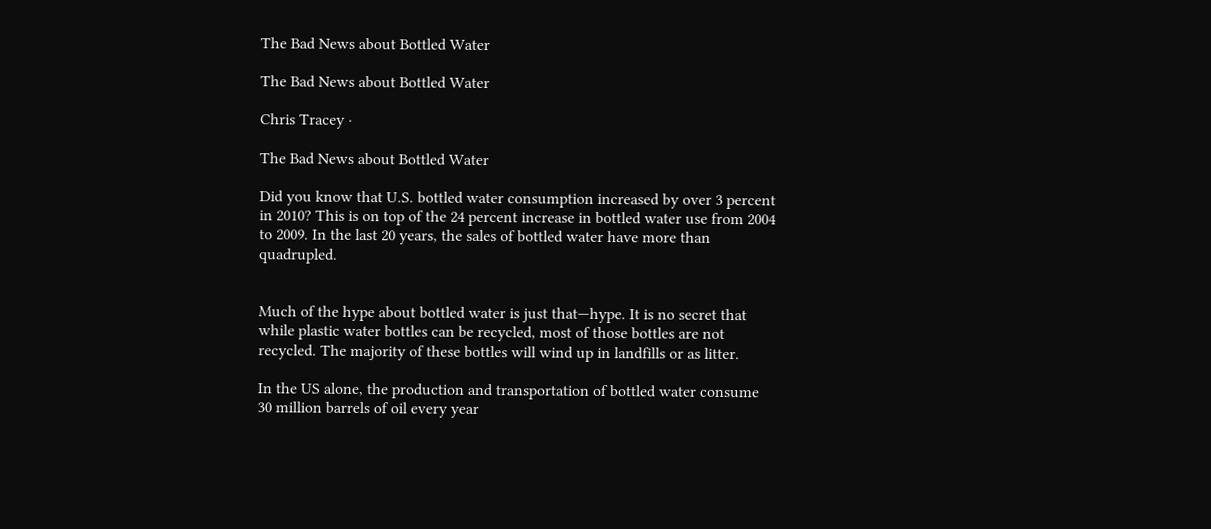The Bad News about Bottled Water

The Bad News about Bottled Water

Chris Tracey ·

The Bad News about Bottled Water

Did you know that U.S. bottled water consumption increased by over 3 percent in 2010? This is on top of the 24 percent increase in bottled water use from 2004 to 2009. In the last 20 years, the sales of bottled water have more than quadrupled.


Much of the hype about bottled water is just that—hype. It is no secret that while plastic water bottles can be recycled, most of those bottles are not recycled. The majority of these bottles will wind up in landfills or as litter.

In the US alone, the production and transportation of bottled water consume 30 million barrels of oil every year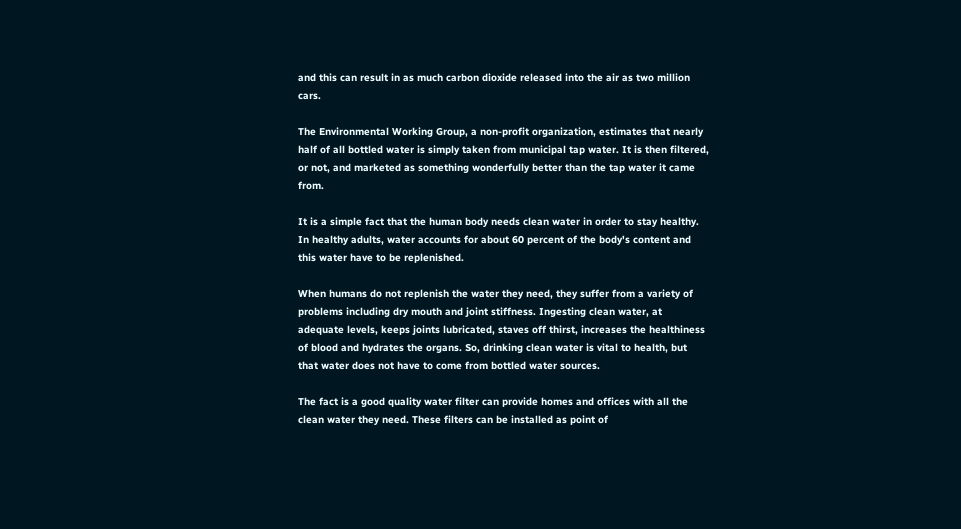and this can result in as much carbon dioxide released into the air as two million cars.

The Environmental Working Group, a non-profit organization, estimates that nearly half of all bottled water is simply taken from municipal tap water. It is then filtered, or not, and marketed as something wonderfully better than the tap water it came from.

It is a simple fact that the human body needs clean water in order to stay healthy. In healthy adults, water accounts for about 60 percent of the body's content and this water have to be replenished.

When humans do not replenish the water they need, they suffer from a variety of problems including dry mouth and joint stiffness. Ingesting clean water, at adequate levels, keeps joints lubricated, staves off thirst, increases the healthiness of blood and hydrates the organs. So, drinking clean water is vital to health, but that water does not have to come from bottled water sources.

The fact is a good quality water filter can provide homes and offices with all the clean water they need. These filters can be installed as point of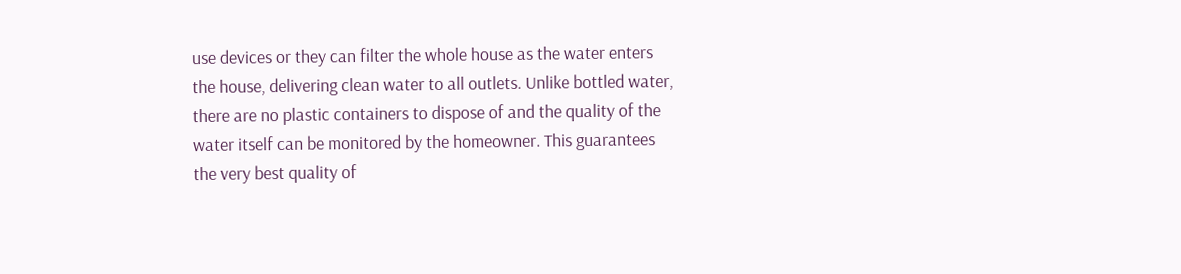use devices or they can filter the whole house as the water enters the house, delivering clean water to all outlets. Unlike bottled water, there are no plastic containers to dispose of and the quality of the water itself can be monitored by the homeowner. This guarantees the very best quality of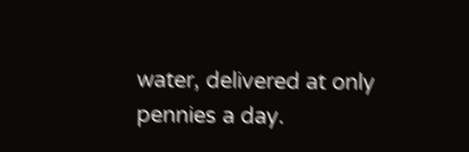water, delivered at only pennies a day.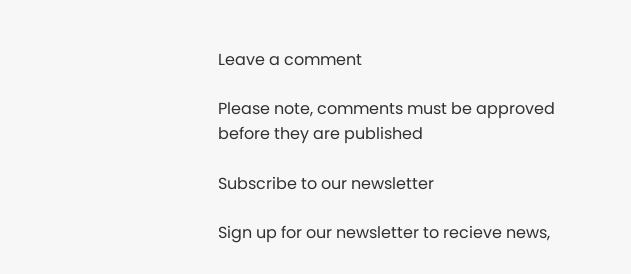Leave a comment

Please note, comments must be approved before they are published

Subscribe to our newsletter

Sign up for our newsletter to recieve news,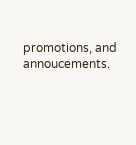promotions, and annoucements.